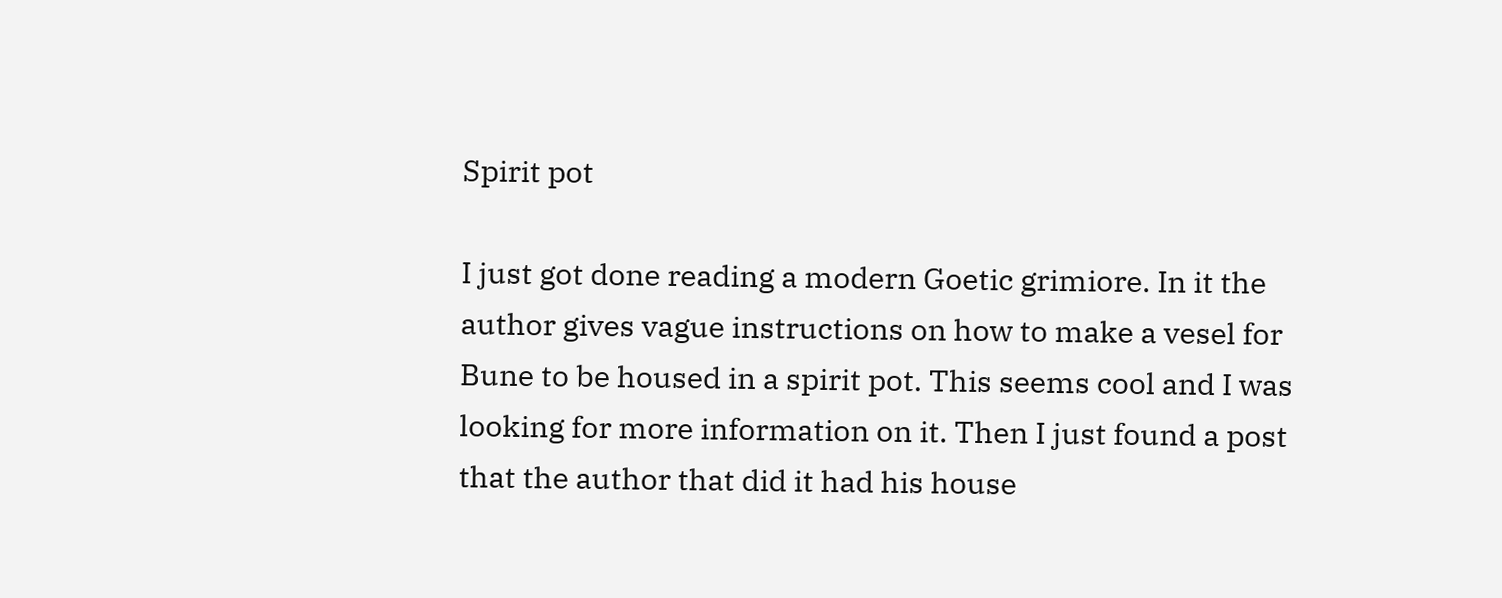Spirit pot

I just got done reading a modern Goetic grimiore. In it the author gives vague instructions on how to make a vesel for Bune to be housed in a spirit pot. This seems cool and I was looking for more information on it. Then I just found a post that the author that did it had his house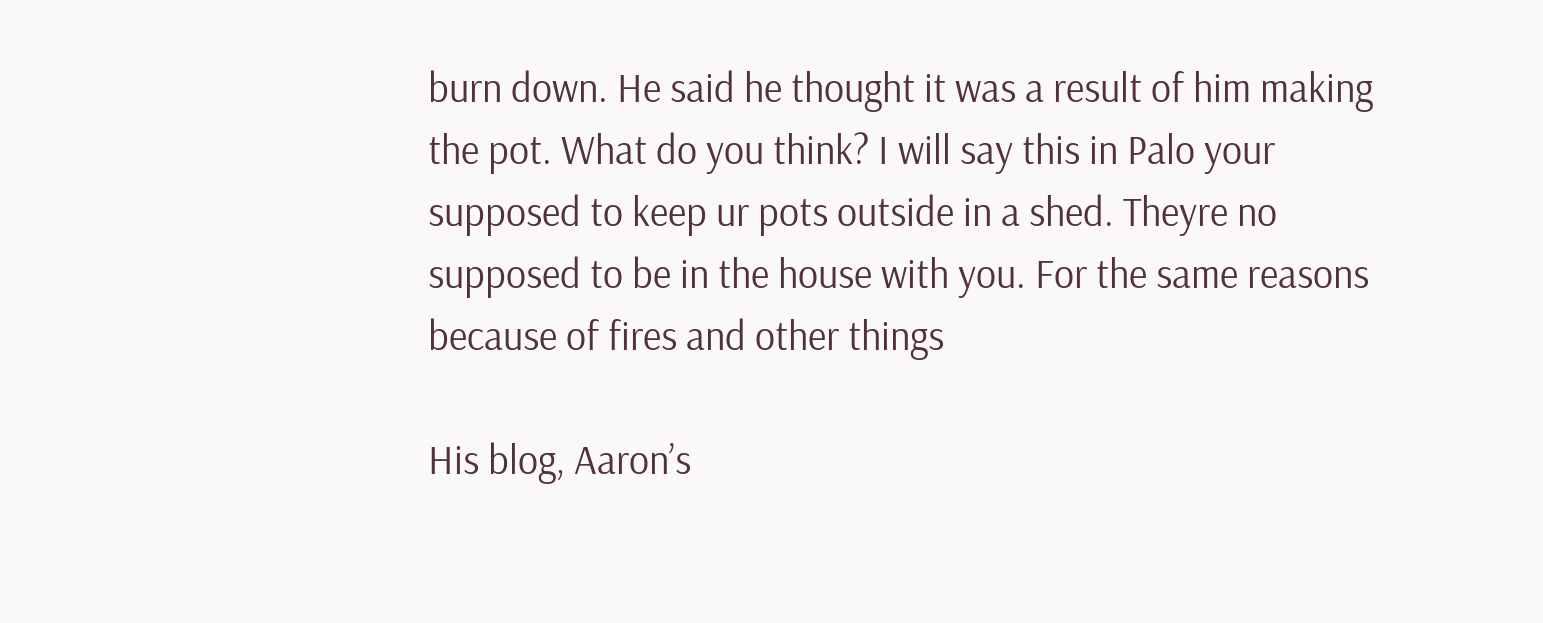burn down. He said he thought it was a result of him making the pot. What do you think? I will say this in Palo your supposed to keep ur pots outside in a shed. Theyre no supposed to be in the house with you. For the same reasons because of fires and other things

His blog, Aaron’s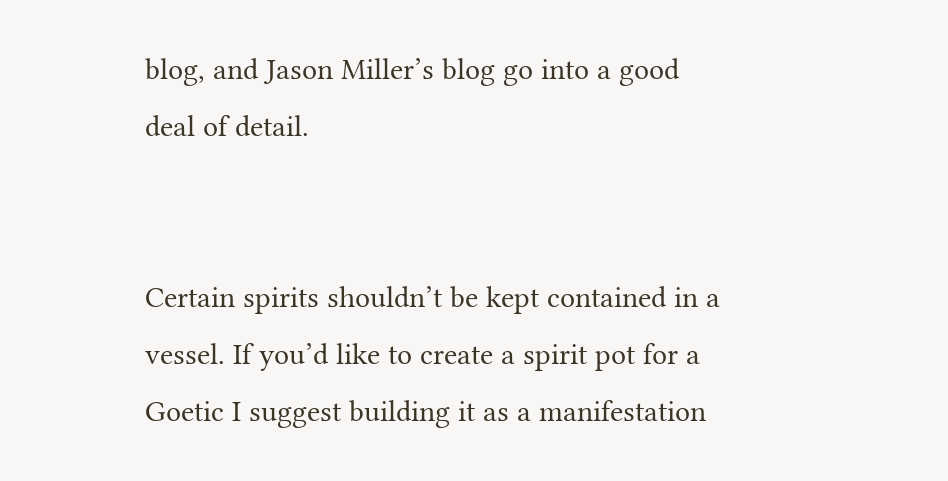blog, and Jason Miller’s blog go into a good deal of detail.


Certain spirits shouldn’t be kept contained in a vessel. If you’d like to create a spirit pot for a Goetic I suggest building it as a manifestation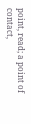point, read; a point of contact,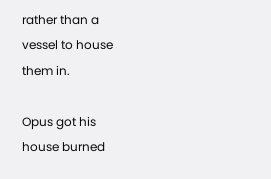rather than a vessel to house them in.

Opus got his house burned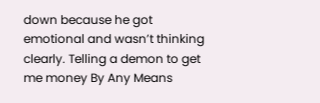down because he got emotional and wasn’t thinking clearly. Telling a demon to get me money By Any Means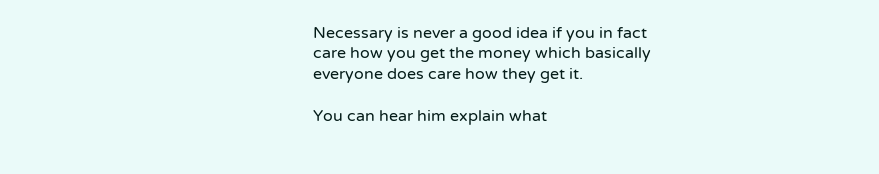Necessary is never a good idea if you in fact care how you get the money which basically everyone does care how they get it.

You can hear him explain what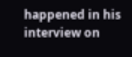happened in his interview on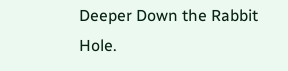Deeper Down the Rabbit Hole.